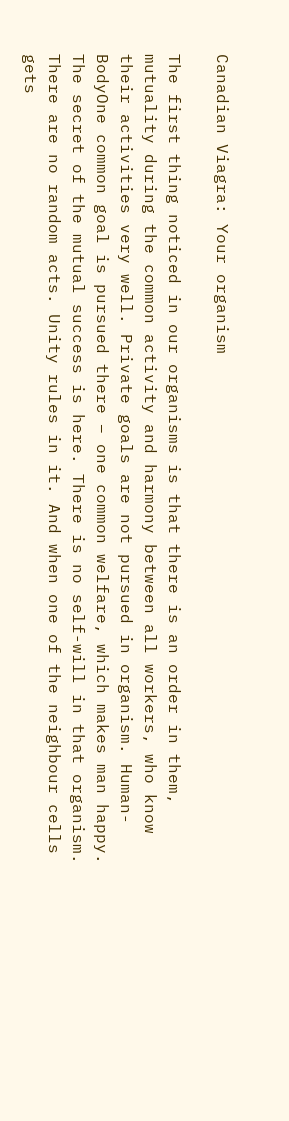Canadian Viagra: Your organism

The first thing noticed in our organisms is that there is an order in them, mutuality during the common activity and harmony between all workers, who know their activities very well. Private goals are not pursued in organism. Human-BodyOne common goal is pursued there – one common welfare, which makes man happy. The secret of the mutual success is here. There is no self-will in that organism. There are no random acts. Unity rules in it. And when one of the neighbour cells gets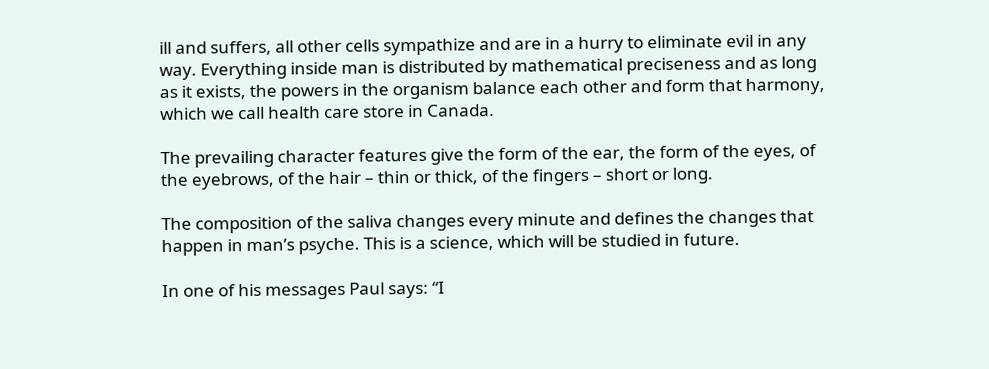ill and suffers, all other cells sympathize and are in a hurry to eliminate evil in any way. Everything inside man is distributed by mathematical preciseness and as long as it exists, the powers in the organism balance each other and form that harmony, which we call health care store in Canada.

The prevailing character features give the form of the ear, the form of the eyes, of the eyebrows, of the hair – thin or thick, of the fingers – short or long.

The composition of the saliva changes every minute and defines the changes that happen in man’s psyche. This is a science, which will be studied in future.

In one of his messages Paul says: “I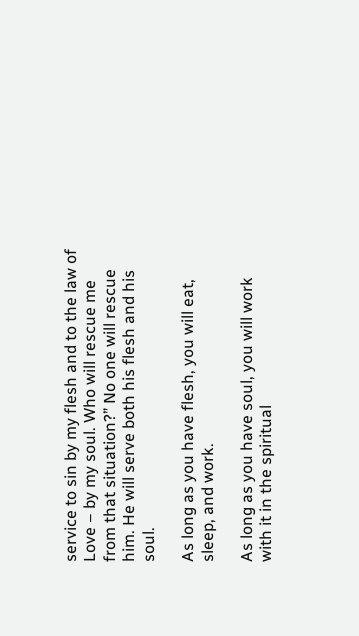service to sin by my flesh and to the law of Love – by my soul. Who will rescue me from that situation?” No one will rescue him. He will serve both his flesh and his soul.

As long as you have flesh, you will eat, sleep, and work.

As long as you have soul, you will work with it in the spiritual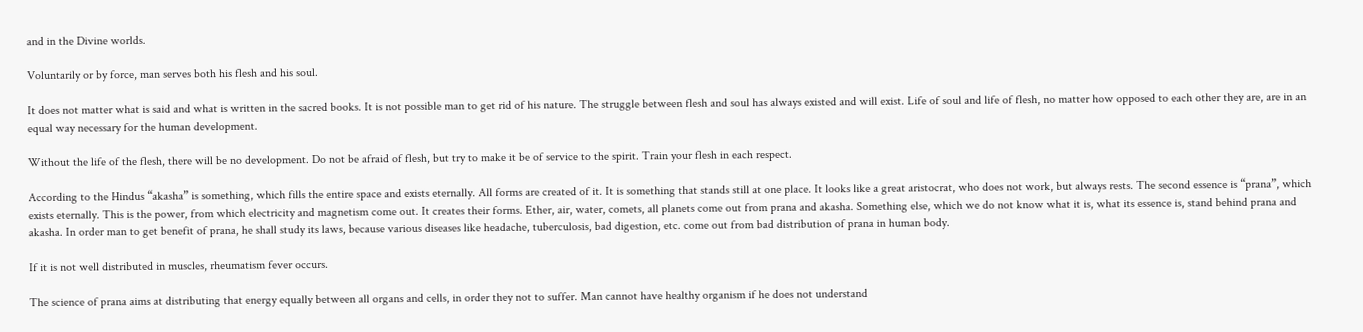and in the Divine worlds.

Voluntarily or by force, man serves both his flesh and his soul.

It does not matter what is said and what is written in the sacred books. It is not possible man to get rid of his nature. The struggle between flesh and soul has always existed and will exist. Life of soul and life of flesh, no matter how opposed to each other they are, are in an equal way necessary for the human development.

Without the life of the flesh, there will be no development. Do not be afraid of flesh, but try to make it be of service to the spirit. Train your flesh in each respect.

According to the Hindus “akasha” is something, which fills the entire space and exists eternally. All forms are created of it. It is something that stands still at one place. It looks like a great aristocrat, who does not work, but always rests. The second essence is “prana”, which exists eternally. This is the power, from which electricity and magnetism come out. It creates their forms. Ether, air, water, comets, all planets come out from prana and akasha. Something else, which we do not know what it is, what its essence is, stand behind prana and akasha. In order man to get benefit of prana, he shall study its laws, because various diseases like headache, tuberculosis, bad digestion, etc. come out from bad distribution of prana in human body.

If it is not well distributed in muscles, rheumatism fever occurs.

The science of prana aims at distributing that energy equally between all organs and cells, in order they not to suffer. Man cannot have healthy organism if he does not understand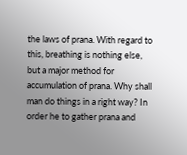the laws of prana. With regard to this, breathing is nothing else, but a major method for accumulation of prana. Why shall man do things in a right way? In order he to gather prana and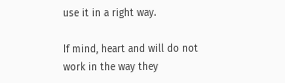use it in a right way.

If mind, heart and will do not work in the way they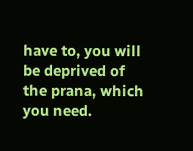have to, you will be deprived of the prana, which you need.